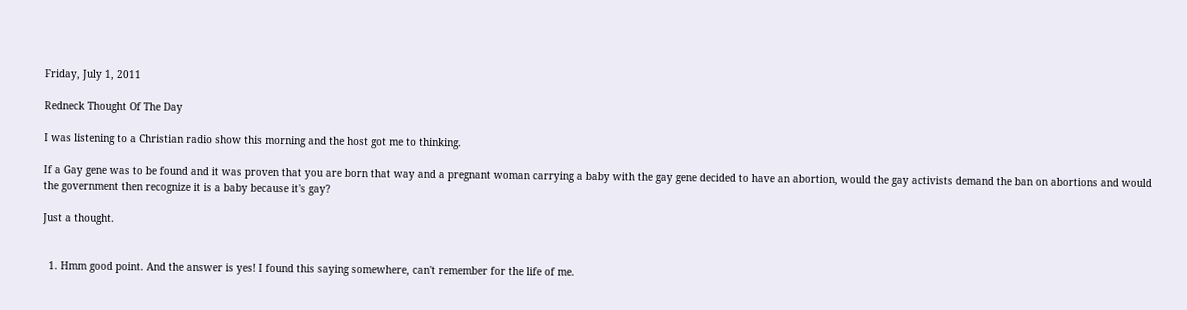Friday, July 1, 2011

Redneck Thought Of The Day

I was listening to a Christian radio show this morning and the host got me to thinking.

If a Gay gene was to be found and it was proven that you are born that way and a pregnant woman carrying a baby with the gay gene decided to have an abortion, would the gay activists demand the ban on abortions and would the government then recognize it is a baby because it's gay?

Just a thought.


  1. Hmm good point. And the answer is yes! I found this saying somewhere, can't remember for the life of me.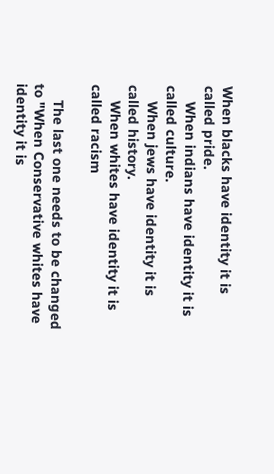When blacks have identity it is called pride.
    When indians have identity it is called culture.
    When jews have identity it is called history.
    When whites have identity it is called racism

    The last one needs to be changed to "When Conservative whites have identity it is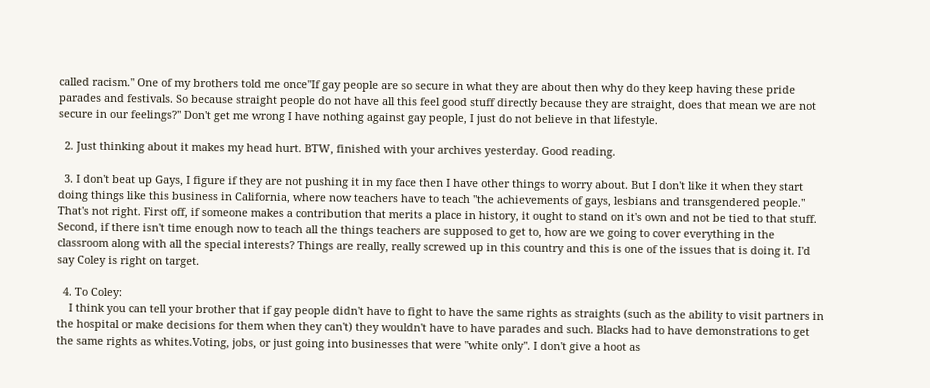called racism." One of my brothers told me once"If gay people are so secure in what they are about then why do they keep having these pride parades and festivals. So because straight people do not have all this feel good stuff directly because they are straight, does that mean we are not secure in our feelings?" Don't get me wrong I have nothing against gay people, I just do not believe in that lifestyle.

  2. Just thinking about it makes my head hurt. BTW, finished with your archives yesterday. Good reading.

  3. I don't beat up Gays, I figure if they are not pushing it in my face then I have other things to worry about. But I don't like it when they start doing things like this business in California, where now teachers have to teach "the achievements of gays, lesbians and transgendered people." That's not right. First off, if someone makes a contribution that merits a place in history, it ought to stand on it's own and not be tied to that stuff. Second, if there isn't time enough now to teach all the things teachers are supposed to get to, how are we going to cover everything in the classroom along with all the special interests? Things are really, really screwed up in this country and this is one of the issues that is doing it. I'd say Coley is right on target.

  4. To Coley:
    I think you can tell your brother that if gay people didn't have to fight to have the same rights as straights (such as the ability to visit partners in the hospital or make decisions for them when they can't) they wouldn't have to have parades and such. Blacks had to have demonstrations to get the same rights as whites.Voting, jobs, or just going into businesses that were "white only". I don't give a hoot as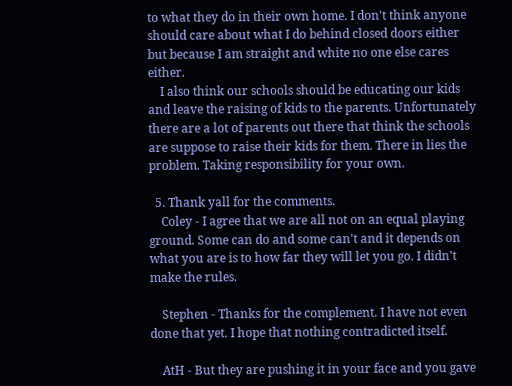to what they do in their own home. I don't think anyone should care about what I do behind closed doors either but because I am straight and white no one else cares either.
    I also think our schools should be educating our kids and leave the raising of kids to the parents. Unfortunately there are a lot of parents out there that think the schools are suppose to raise their kids for them. There in lies the problem. Taking responsibility for your own.

  5. Thank yall for the comments.
    Coley - I agree that we are all not on an equal playing ground. Some can do and some can't and it depends on what you are is to how far they will let you go. I didn't make the rules.

    Stephen - Thanks for the complement. I have not even done that yet. I hope that nothing contradicted itself.

    AtH - But they are pushing it in your face and you gave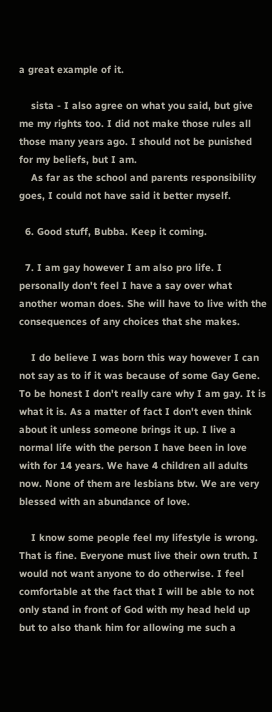a great example of it.

    sista - I also agree on what you said, but give me my rights too. I did not make those rules all those many years ago. I should not be punished for my beliefs, but I am.
    As far as the school and parents responsibility goes, I could not have said it better myself.

  6. Good stuff, Bubba. Keep it coming.

  7. I am gay however I am also pro life. I personally don't feel I have a say over what another woman does. She will have to live with the consequences of any choices that she makes.

    I do believe I was born this way however I can not say as to if it was because of some Gay Gene. To be honest I don't really care why I am gay. It is what it is. As a matter of fact I don't even think about it unless someone brings it up. I live a normal life with the person I have been in love with for 14 years. We have 4 children all adults now. None of them are lesbians btw. We are very blessed with an abundance of love.

    I know some people feel my lifestyle is wrong. That is fine. Everyone must live their own truth. I would not want anyone to do otherwise. I feel comfortable at the fact that I will be able to not only stand in front of God with my head held up but to also thank him for allowing me such a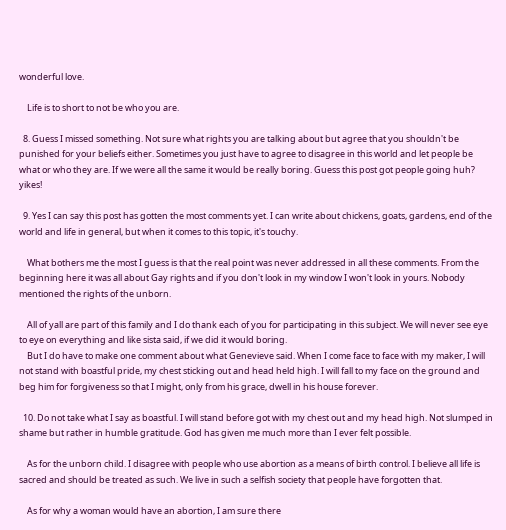wonderful love.

    Life is to short to not be who you are.

  8. Guess I missed something. Not sure what rights you are talking about but agree that you shouldn't be punished for your beliefs either. Sometimes you just have to agree to disagree in this world and let people be what or who they are. If we were all the same it would be really boring. Guess this post got people going huh? yikes!

  9. Yes I can say this post has gotten the most comments yet. I can write about chickens, goats, gardens, end of the world and life in general, but when it comes to this topic, it's touchy.

    What bothers me the most I guess is that the real point was never addressed in all these comments. From the beginning here it was all about Gay rights and if you don't look in my window I won't look in yours. Nobody mentioned the rights of the unborn.

    All of yall are part of this family and I do thank each of you for participating in this subject. We will never see eye to eye on everything and like sista said, if we did it would boring.
    But I do have to make one comment about what Genevieve said. When I come face to face with my maker, I will not stand with boastful pride, my chest sticking out and head held high. I will fall to my face on the ground and beg him for forgiveness so that I might, only from his grace, dwell in his house forever.

  10. Do not take what I say as boastful. I will stand before got with my chest out and my head high. Not slumped in shame but rather in humble gratitude. God has given me much more than I ever felt possible.

    As for the unborn child. I disagree with people who use abortion as a means of birth control. I believe all life is sacred and should be treated as such. We live in such a selfish society that people have forgotten that.

    As for why a woman would have an abortion, I am sure there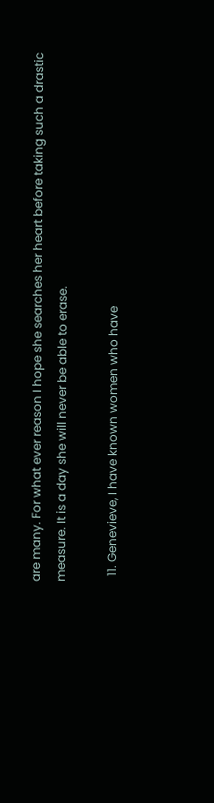are many. For what ever reason I hope she searches her heart before taking such a drastic measure. It is a day she will never be able to erase.

  11. Genevieve, I have known women who have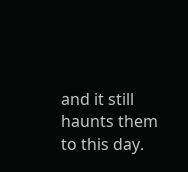and it still haunts them to this day.